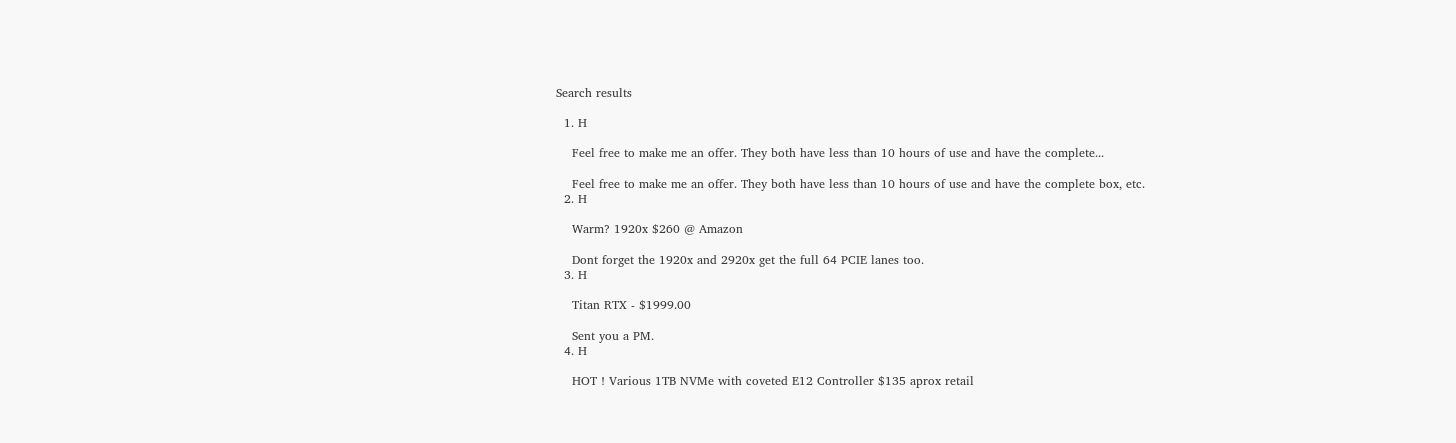Search results

  1. H

    Feel free to make me an offer. They both have less than 10 hours of use and have the complete...

    Feel free to make me an offer. They both have less than 10 hours of use and have the complete box, etc.
  2. H

    Warm? 1920x $260 @ Amazon

    Dont forget the 1920x and 2920x get the full 64 PCIE lanes too.
  3. H

    Titan RTX - $1999.00

    Sent you a PM.
  4. H

    HOT ! Various 1TB NVMe with coveted E12 Controller $135 aprox retail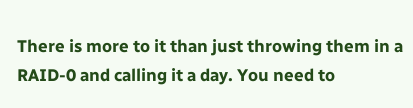There is more to it than just throwing them in a RAID-0 and calling it a day. You need to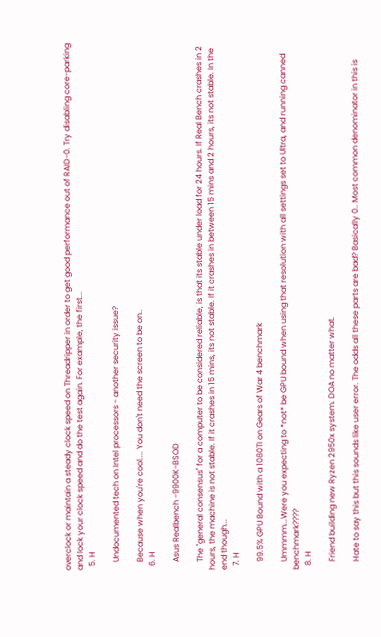overclock or maintain a steady clock speed on Threadripper in order to get good performance out of RAID-0. Try disabling core-parking and lock your clock speed and do the test again. For example, the first...
  5. H

    Undocumented tech on Intel processors - another security issue?

    Because when you're cool.... You don't need the screen to be on..
  6. H

    Asus Realbench -9900K-BSOD

    The "general consensus" for a computer to be considered reliable, is that its stable under load for 24 hours. If Real Bench crashes in 2 hours, the machine is not stable. If it crashes in 15 mins, its not stable. If it crashes in between 15 mins and 2 hours, its not stable. In the end though...
  7. H

    99.5% GPU Bound with a 1080TI on Gears of War 4 benchmark

    Ummmm...Were you expecting to *not* be GPU bound when using that resolution with all settings set to Ultra, and running canned benchmark????
  8. H

    Friend building new Ryzen 2950x system. DOA no matter what.

    Hate to say this but this sounds like user error. The odds all these parts are bad? Basically 0.. Most common denominator in this is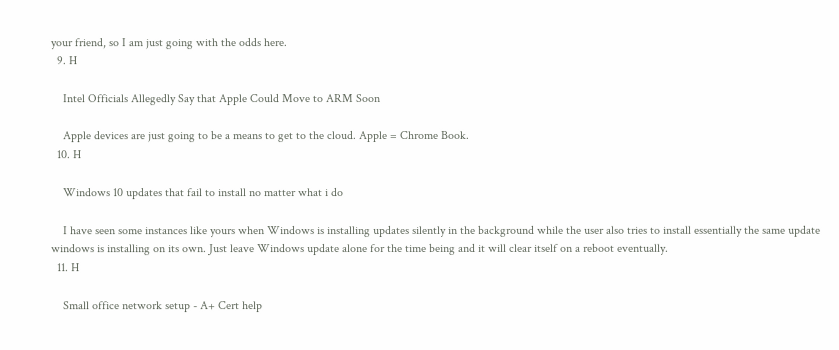your friend, so I am just going with the odds here.
  9. H

    Intel Officials Allegedly Say that Apple Could Move to ARM Soon

    Apple devices are just going to be a means to get to the cloud. Apple = Chrome Book.
  10. H

    Windows 10 updates that fail to install no matter what i do

    I have seen some instances like yours when Windows is installing updates silently in the background while the user also tries to install essentially the same update windows is installing on its own. Just leave Windows update alone for the time being and it will clear itself on a reboot eventually.
  11. H

    Small office network setup - A+ Cert help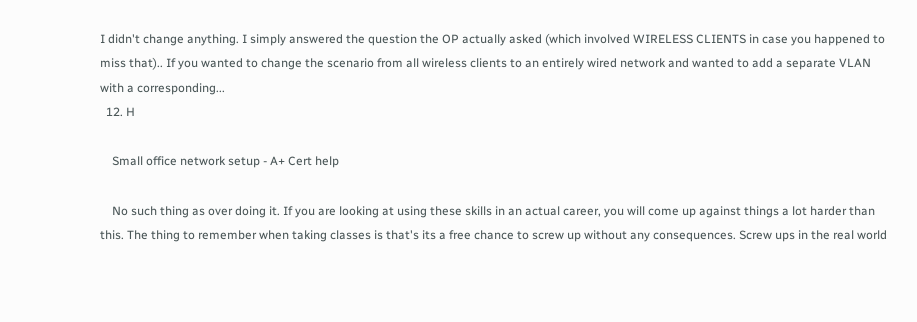I didn't change anything. I simply answered the question the OP actually asked (which involved WIRELESS CLIENTS in case you happened to miss that).. If you wanted to change the scenario from all wireless clients to an entirely wired network and wanted to add a separate VLAN with a corresponding...
  12. H

    Small office network setup - A+ Cert help

    No such thing as over doing it. If you are looking at using these skills in an actual career, you will come up against things a lot harder than this. The thing to remember when taking classes is that's its a free chance to screw up without any consequences. Screw ups in the real world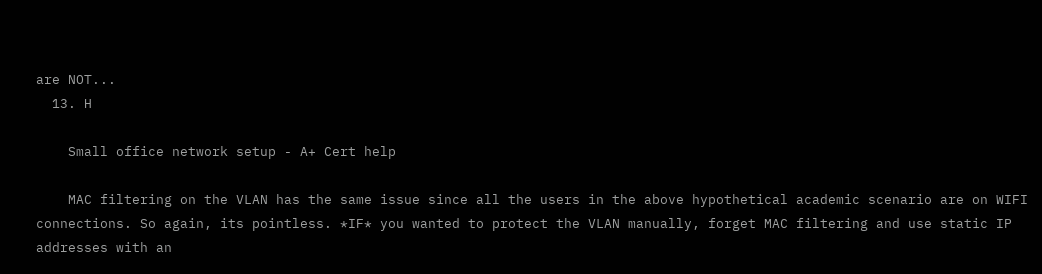are NOT...
  13. H

    Small office network setup - A+ Cert help

    MAC filtering on the VLAN has the same issue since all the users in the above hypothetical academic scenario are on WIFI connections. So again, its pointless. *IF* you wanted to protect the VLAN manually, forget MAC filtering and use static IP addresses with an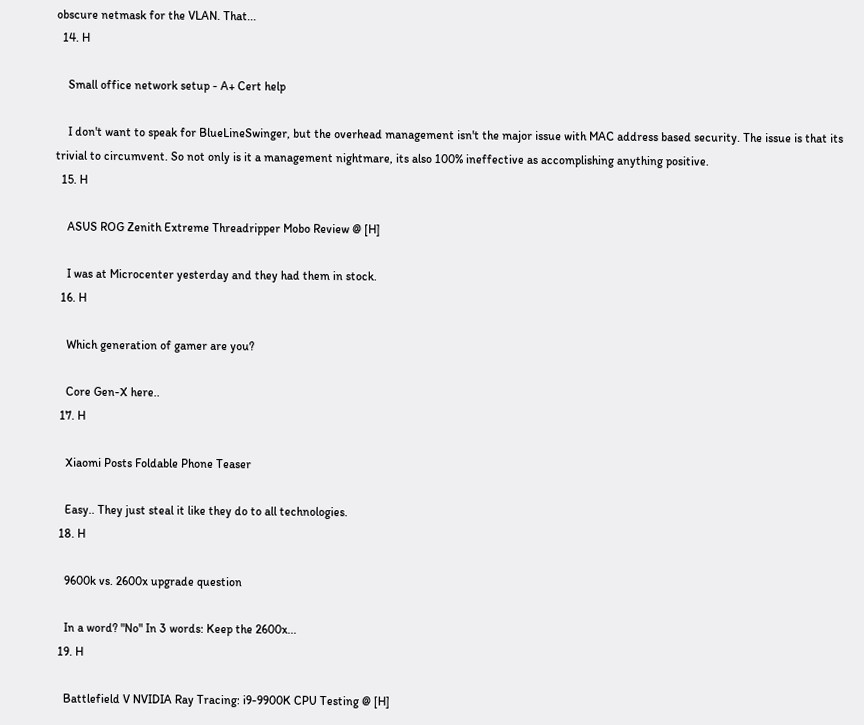obscure netmask for the VLAN. That...
  14. H

    Small office network setup - A+ Cert help

    I don't want to speak for BlueLineSwinger, but the overhead management isn't the major issue with MAC address based security. The issue is that its trivial to circumvent. So not only is it a management nightmare, its also 100% ineffective as accomplishing anything positive.
  15. H

    ASUS ROG Zenith Extreme Threadripper Mobo Review @ [H]

    I was at Microcenter yesterday and they had them in stock.
  16. H

    Which generation of gamer are you?

    Core Gen-X here..
  17. H

    Xiaomi Posts Foldable Phone Teaser

    Easy.. They just steal it like they do to all technologies.
  18. H

    9600k vs. 2600x upgrade question

    In a word? "No" In 3 words: Keep the 2600x...
  19. H

    Battlefield V NVIDIA Ray Tracing: i9-9900K CPU Testing @ [H]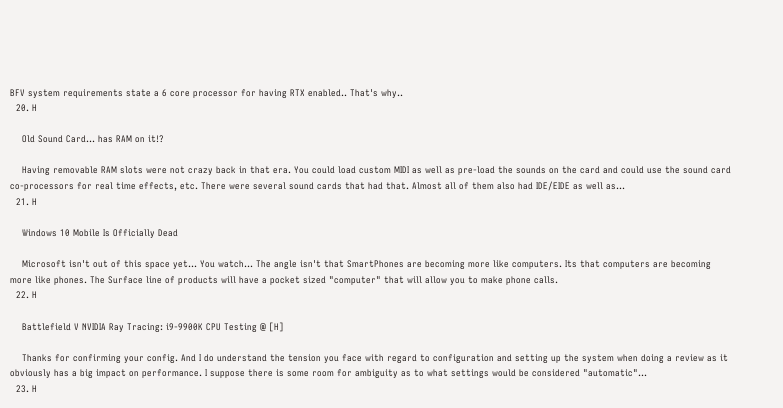BFV system requirements state a 6 core processor for having RTX enabled.. That's why..
  20. H

    Old Sound Card... has RAM on it!?

    Having removable RAM slots were not crazy back in that era. You could load custom MIDI as well as pre-load the sounds on the card and could use the sound card co-processors for real time effects, etc. There were several sound cards that had that. Almost all of them also had IDE/EIDE as well as...
  21. H

    Windows 10 Mobile Is Officially Dead

    Microsoft isn't out of this space yet... You watch... The angle isn't that SmartPhones are becoming more like computers. Its that computers are becoming more like phones. The Surface line of products will have a pocket sized "computer" that will allow you to make phone calls.
  22. H

    Battlefield V NVIDIA Ray Tracing: i9-9900K CPU Testing @ [H]

    Thanks for confirming your config. And I do understand the tension you face with regard to configuration and setting up the system when doing a review as it obviously has a big impact on performance. I suppose there is some room for ambiguity as to what settings would be considered "automatic"...
  23. H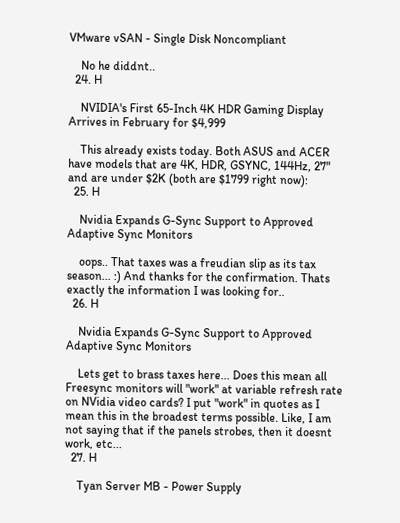VMware vSAN - Single Disk Noncompliant

    No he diddnt..
  24. H

    NVIDIA's First 65-Inch 4K HDR Gaming Display Arrives in February for $4,999

    This already exists today. Both ASUS and ACER have models that are 4K, HDR, GSYNC, 144Hz, 27" and are under $2K (both are $1799 right now):
  25. H

    Nvidia Expands G-Sync Support to Approved Adaptive Sync Monitors

    oops.. That taxes was a freudian slip as its tax season... :) And thanks for the confirmation. Thats exactly the information I was looking for..
  26. H

    Nvidia Expands G-Sync Support to Approved Adaptive Sync Monitors

    Lets get to brass taxes here... Does this mean all Freesync monitors will "work" at variable refresh rate on NVidia video cards? I put "work" in quotes as I mean this in the broadest terms possible. Like, I am not saying that if the panels strobes, then it doesnt work, etc...
  27. H

    Tyan Server MB - Power Supply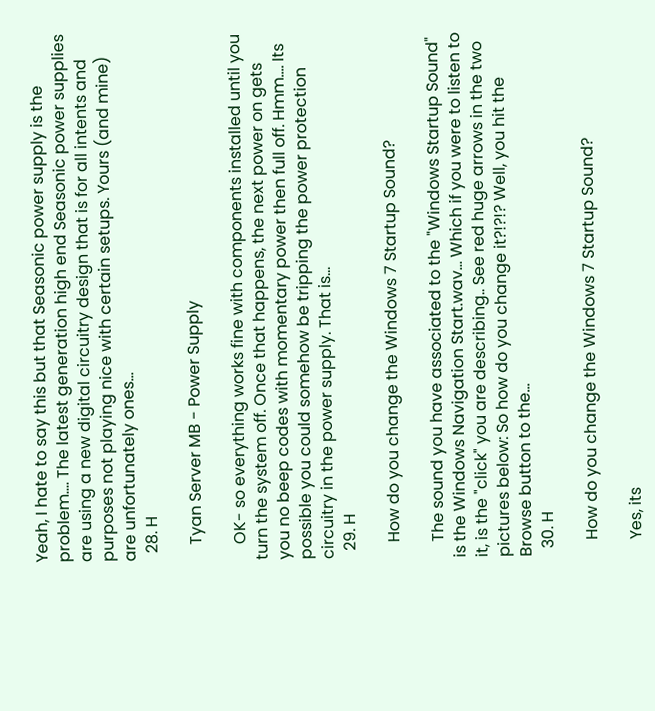Yeah, I hate to say this but that Seasonic power supply is the problem.... The latest generation high end Seasonic power supplies are using a new digital circuitry design that is for all intents and purposes not playing nice with certain setups. Yours (and mine) are unfortunately ones...
  28. H

    Tyan Server MB - Power Supply

    OK- so everything works fine with components installed until you turn the system off. Once that happens, the next power on gets you no beep codes with momentary power then full off. Hmm.... Its possible you could somehow be tripping the power protection circuitry in the power supply. That is...
  29. H

    How do you change the Windows 7 Startup Sound?

    The sound you have associated to the "Windows Startup Sound" is the Windows Navigation Start.wav... Which if you were to listen to it, is the "click" you are describing.. See red huge arrows in the two pictures below: So how do you change it?!?!? Well, you hit the Browse button to the...
  30. H

    How do you change the Windows 7 Startup Sound?

    Yes, its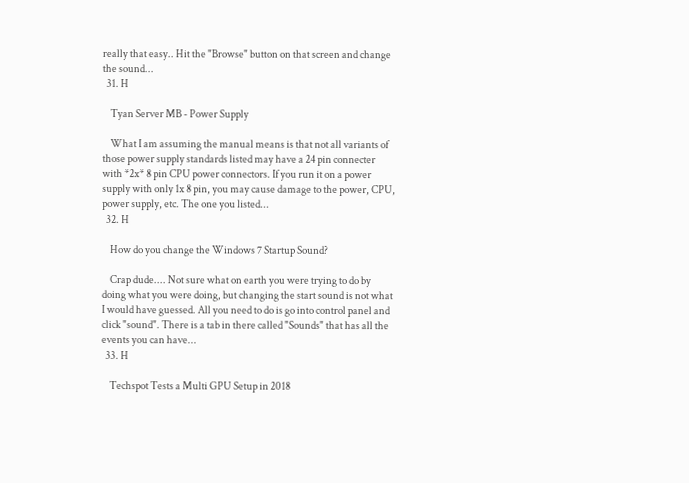really that easy.. Hit the "Browse" button on that screen and change the sound...
  31. H

    Tyan Server MB - Power Supply

    What I am assuming the manual means is that not all variants of those power supply standards listed may have a 24 pin connecter with *2x* 8 pin CPU power connectors. If you run it on a power supply with only 1x 8 pin, you may cause damage to the power, CPU, power supply, etc. The one you listed...
  32. H

    How do you change the Windows 7 Startup Sound?

    Crap dude.... Not sure what on earth you were trying to do by doing what you were doing, but changing the start sound is not what I would have guessed. All you need to do is go into control panel and click "sound". There is a tab in there called "Sounds" that has all the events you can have...
  33. H

    Techspot Tests a Multi GPU Setup in 2018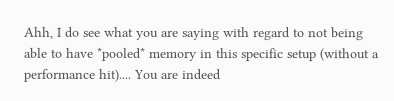Ahh, I do see what you are saying with regard to not being able to have *pooled* memory in this specific setup (without a performance hit).... You are indeed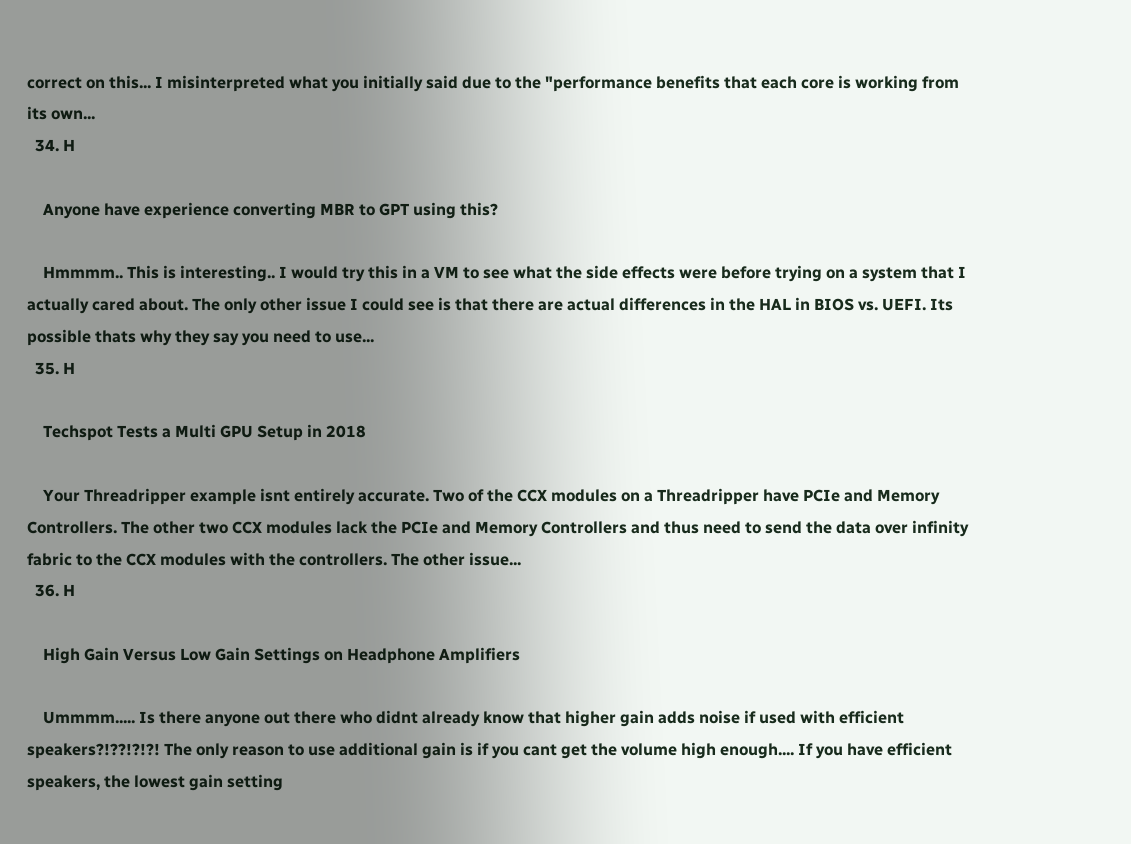correct on this... I misinterpreted what you initially said due to the "performance benefits that each core is working from its own...
  34. H

    Anyone have experience converting MBR to GPT using this?

    Hmmmm.. This is interesting.. I would try this in a VM to see what the side effects were before trying on a system that I actually cared about. The only other issue I could see is that there are actual differences in the HAL in BIOS vs. UEFI. Its possible thats why they say you need to use...
  35. H

    Techspot Tests a Multi GPU Setup in 2018

    Your Threadripper example isnt entirely accurate. Two of the CCX modules on a Threadripper have PCIe and Memory Controllers. The other two CCX modules lack the PCIe and Memory Controllers and thus need to send the data over infinity fabric to the CCX modules with the controllers. The other issue...
  36. H

    High Gain Versus Low Gain Settings on Headphone Amplifiers

    Ummmm..... Is there anyone out there who didnt already know that higher gain adds noise if used with efficient speakers?!??!?!?! The only reason to use additional gain is if you cant get the volume high enough.... If you have efficient speakers, the lowest gain setting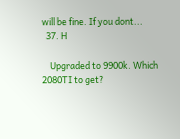will be fine. If you dont...
  37. H

    Upgraded to 9900k. Which 2080TI to get?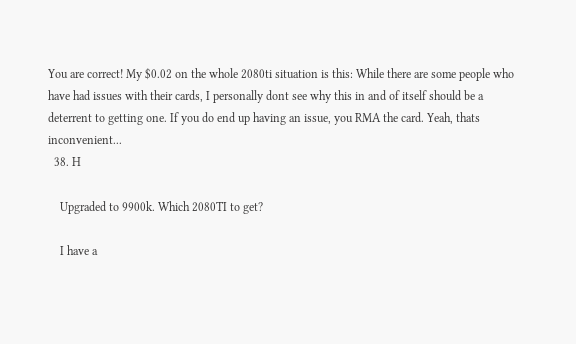You are correct! My $0.02 on the whole 2080ti situation is this: While there are some people who have had issues with their cards, I personally dont see why this in and of itself should be a deterrent to getting one. If you do end up having an issue, you RMA the card. Yeah, thats inconvenient...
  38. H

    Upgraded to 9900k. Which 2080TI to get?

    I have a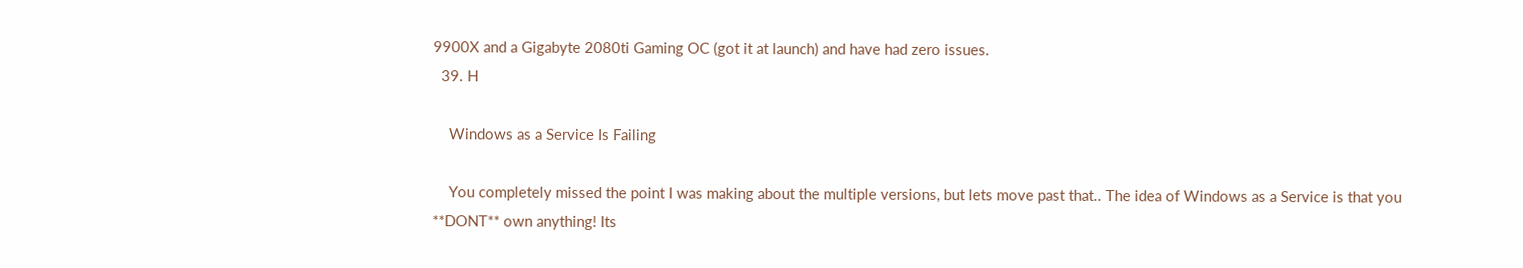9900X and a Gigabyte 2080ti Gaming OC (got it at launch) and have had zero issues.
  39. H

    Windows as a Service Is Failing

    You completely missed the point I was making about the multiple versions, but lets move past that.. The idea of Windows as a Service is that you **DONT** own anything! Its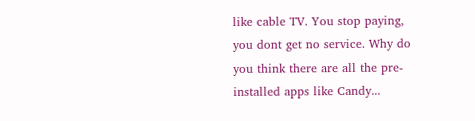like cable TV. You stop paying, you dont get no service. Why do you think there are all the pre-installed apps like Candy...